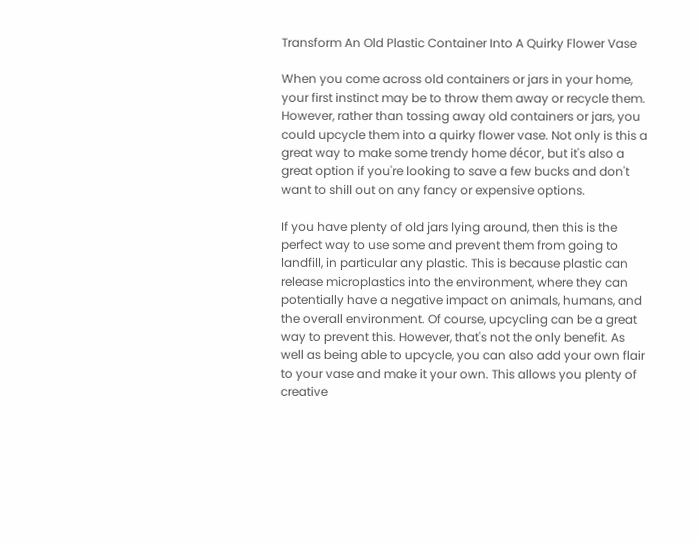Transform An Old Plastic Container Into A Quirky Flower Vase

When you come across old containers or jars in your home, your first instinct may be to throw them away or recycle them. However, rather than tossing away old containers or jars, you could upcycle them into a quirky flower vase. Not only is this a great way to make some trendy home décor, but it's also a great option if you're looking to save a few bucks and don't want to shill out on any fancy or expensive options.

If you have plenty of old jars lying around, then this is the perfect way to use some and prevent them from going to landfill, in particular any plastic. This is because plastic can release microplastics into the environment, where they can potentially have a negative impact on animals, humans, and the overall environment. Of course, upcycling can be a great way to prevent this. However, that's not the only benefit. As well as being able to upcycle, you can also add your own flair to your vase and make it your own. This allows you plenty of creative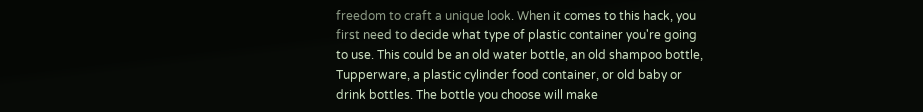freedom to craft a unique look. When it comes to this hack, you first need to decide what type of plastic container you're going to use. This could be an old water bottle, an old shampoo bottle, Tupperware, a plastic cylinder food container, or old baby or drink bottles. The bottle you choose will make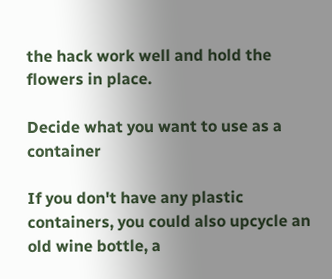the hack work well and hold the flowers in place.

Decide what you want to use as a container

If you don't have any plastic containers, you could also upcycle an old wine bottle, a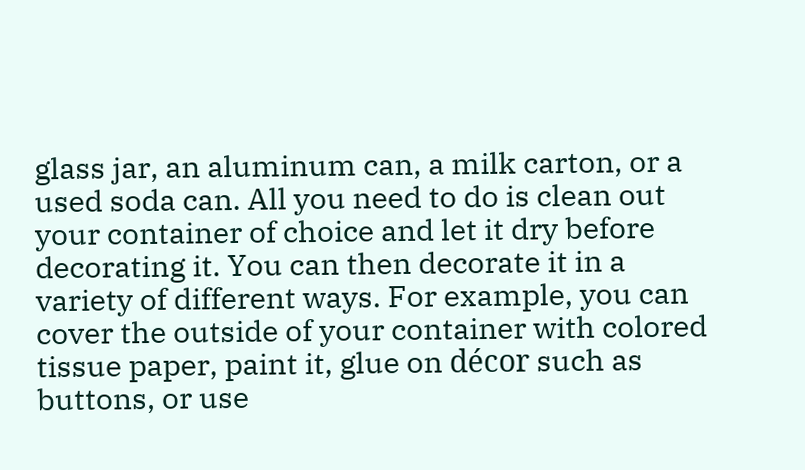glass jar, an aluminum can, a milk carton, or a used soda can. All you need to do is clean out your container of choice and let it dry before decorating it. You can then decorate it in a variety of different ways. For example, you can cover the outside of your container with colored tissue paper, paint it, glue on décor such as buttons, or use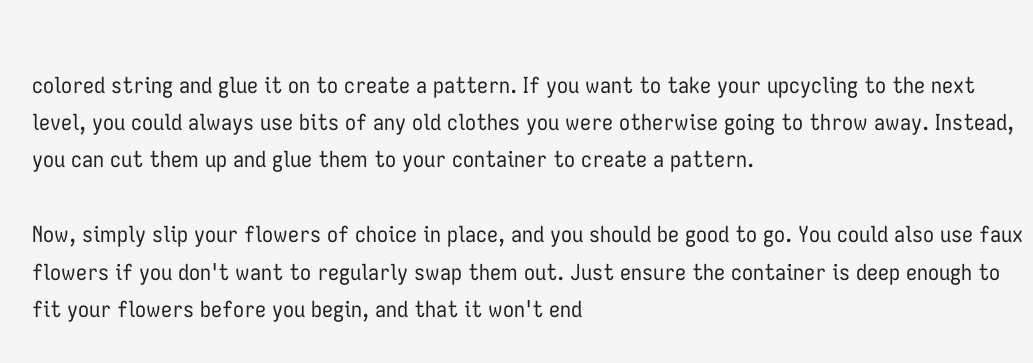colored string and glue it on to create a pattern. If you want to take your upcycling to the next level, you could always use bits of any old clothes you were otherwise going to throw away. Instead, you can cut them up and glue them to your container to create a pattern.

Now, simply slip your flowers of choice in place, and you should be good to go. You could also use faux flowers if you don't want to regularly swap them out. Just ensure the container is deep enough to fit your flowers before you begin, and that it won't end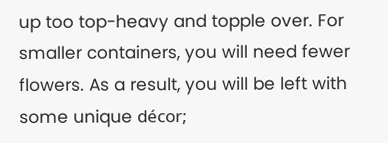up too top-heavy and topple over. For smaller containers, you will need fewer flowers. As a result, you will be left with some unique décor;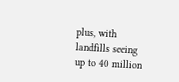plus, with landfills seeing up to 40 million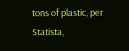tons of plastic, per Statista,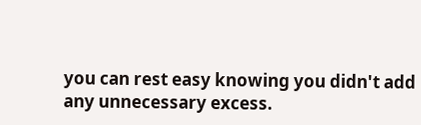you can rest easy knowing you didn't add any unnecessary excess.